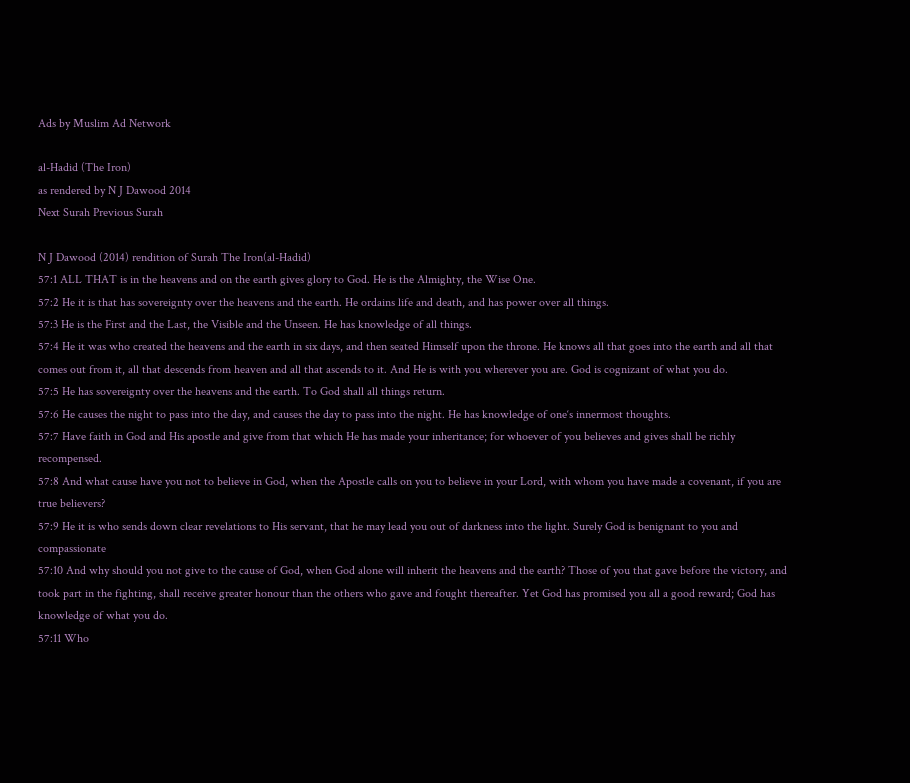Ads by Muslim Ad Network

al-Hadid (The Iron)
as rendered by N J Dawood 2014
Next Surah Previous Surah

N J Dawood (2014) rendition of Surah The Iron(al-Hadid)
57:1 ALL THAT is in the heavens and on the earth gives glory to God. He is the Almighty, the Wise One.
57:2 He it is that has sovereignty over the heavens and the earth. He ordains life and death, and has power over all things.
57:3 He is the First and the Last, the Visible and the Unseen. He has knowledge of all things.
57:4 He it was who created the heavens and the earth in six days, and then seated Himself upon the throne. He knows all that goes into the earth and all that comes out from it, all that descends from heaven and all that ascends to it. And He is with you wherever you are. God is cognizant of what you do.
57:5 He has sovereignty over the heavens and the earth. To God shall all things return.
57:6 He causes the night to pass into the day, and causes the day to pass into the night. He has knowledge of one‘s innermost thoughts.
57:7 Have faith in God and His apostle and give from that which He has made your inheritance; for whoever of you believes and gives shall be richly recompensed.
57:8 And what cause have you not to believe in God, when the Apostle calls on you to believe in your Lord, with whom you have made a covenant, if you are true believers?
57:9 He it is who sends down clear revelations to His servant, that he may lead you out of darkness into the light. Surely God is benignant to you and compassionate
57:10 And why should you not give to the cause of God, when God alone will inherit the heavens and the earth? Those of you that gave before the victory, and took part in the fighting, shall receive greater honour than the others who gave and fought thereafter. Yet God has promised you all a good reward; God has knowledge of what you do.
57:11 Who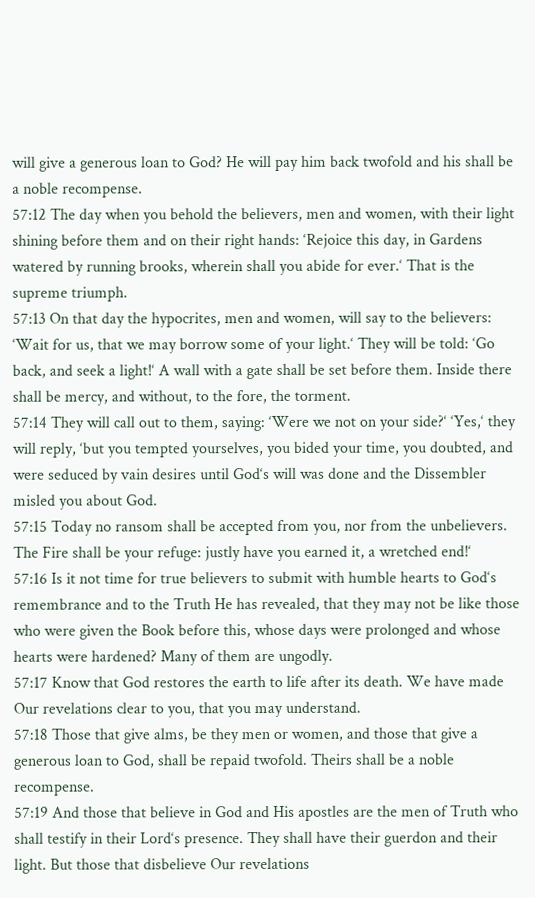will give a generous loan to God? He will pay him back twofold and his shall be a noble recompense.
57:12 The day when you behold the believers, men and women, with their light shining before them and on their right hands: ‘Rejoice this day, in Gardens watered by running brooks, wherein shall you abide for ever.‘ That is the supreme triumph.
57:13 On that day the hypocrites, men and women, will say to the believers: ‘Wait for us, that we may borrow some of your light.‘ They will be told: ‘Go back, and seek a light!‘ A wall with a gate shall be set before them. Inside there shall be mercy, and without, to the fore, the torment.
57:14 They will call out to them, saying: ‘Were we not on your side?‘ ‘Yes,‘ they will reply, ‘but you tempted yourselves, you bided your time, you doubted, and were seduced by vain desires until God‘s will was done and the Dissembler misled you about God.
57:15 Today no ransom shall be accepted from you, nor from the unbelievers. The Fire shall be your refuge: justly have you earned it, a wretched end!‘
57:16 Is it not time for true believers to submit with humble hearts to God‘s remembrance and to the Truth He has revealed, that they may not be like those who were given the Book before this, whose days were prolonged and whose hearts were hardened? Many of them are ungodly.
57:17 Know that God restores the earth to life after its death. We have made Our revelations clear to you, that you may understand.
57:18 Those that give alms, be they men or women, and those that give a generous loan to God, shall be repaid twofold. Theirs shall be a noble recompense.
57:19 And those that believe in God and His apostles are the men of Truth who shall testify in their Lord‘s presence. They shall have their guerdon and their light. But those that disbelieve Our revelations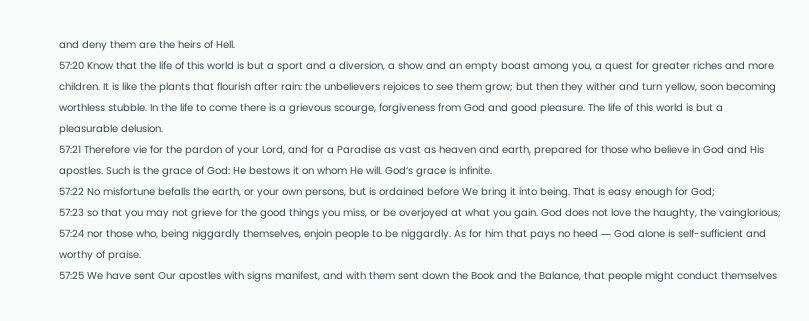and deny them are the heirs of Hell.
57:20 Know that the life of this world is but a sport and a diversion, a show and an empty boast among you, a quest for greater riches and more children. It is like the plants that flourish after rain: the unbelievers rejoices to see them grow; but then they wither and turn yellow, soon becoming worthless stubble. In the life to come there is a grievous scourge, forgiveness from God and good pleasure. The life of this world is but a pleasurable delusion.
57:21 Therefore vie for the pardon of your Lord, and for a Paradise as vast as heaven and earth, prepared for those who believe in God and His apostles. Such is the grace of God: He bestows it on whom He will. God‘s grace is infinite.
57:22 No misfortune befalls the earth, or your own persons, but is ordained before We bring it into being. That is easy enough for God;
57:23 so that you may not grieve for the good things you miss, or be overjoyed at what you gain. God does not love the haughty, the vainglorious;
57:24 nor those who, being niggardly themselves, enjoin people to be niggardly. As for him that pays no heed ― God alone is self-sufficient and worthy of praise.
57:25 We have sent Our apostles with signs manifest, and with them sent down the Book and the Balance, that people might conduct themselves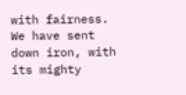with fairness. We have sent down iron, with its mighty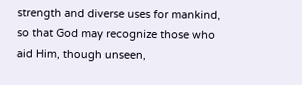strength and diverse uses for mankind, so that God may recognize those who aid Him, though unseen,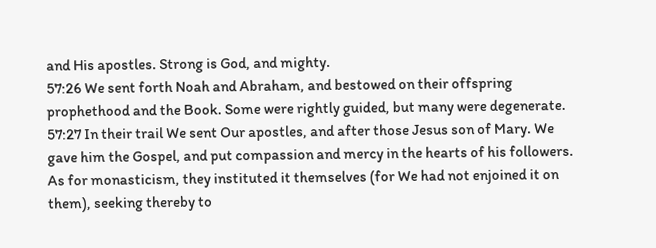and His apostles. Strong is God, and mighty.
57:26 We sent forth Noah and Abraham, and bestowed on their offspring prophethood and the Book. Some were rightly guided, but many were degenerate.
57:27 In their trail We sent Our apostles, and after those Jesus son of Mary. We gave him the Gospel, and put compassion and mercy in the hearts of his followers. As for monasticism, they instituted it themselves (for We had not enjoined it on them), seeking thereby to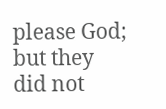please God; but they did not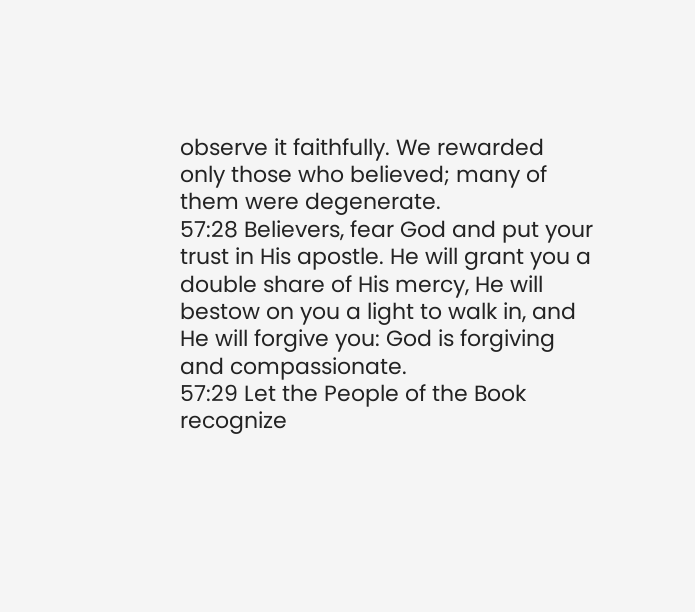observe it faithfully. We rewarded only those who believed; many of them were degenerate.
57:28 Believers, fear God and put your trust in His apostle. He will grant you a double share of His mercy, He will bestow on you a light to walk in, and He will forgive you: God is forgiving and compassionate.
57:29 Let the People of the Book recognize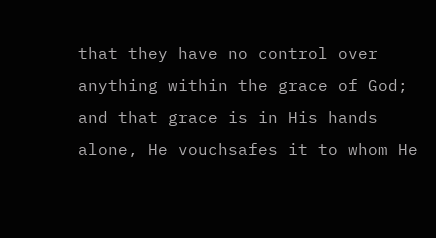that they have no control over anything within the grace of God; and that grace is in His hands alone, He vouchsafes it to whom He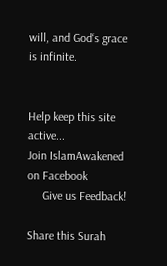will, and God‘s grace is infinite.


Help keep this site active...
Join IslamAwakened
on Facebook
     Give us Feedback!

Share this Surah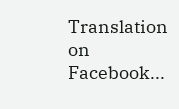Translation on Facebook...